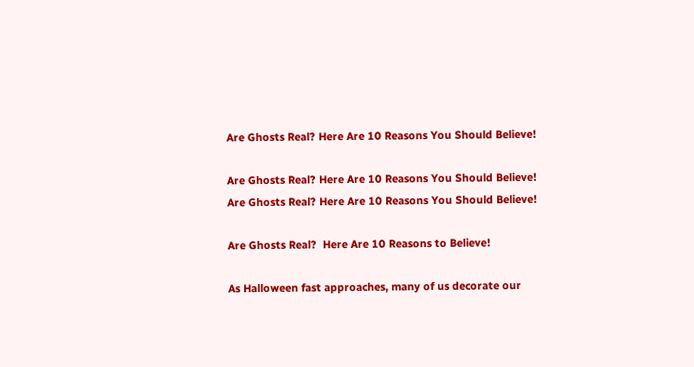Are Ghosts Real? Here Are 10 Reasons You Should Believe!

Are Ghosts Real? Here Are 10 Reasons You Should Believe!
Are Ghosts Real? Here Are 10 Reasons You Should Believe!

Are Ghosts Real?  Here Are 10 Reasons to Believe!

As Halloween fast approaches, many of us decorate our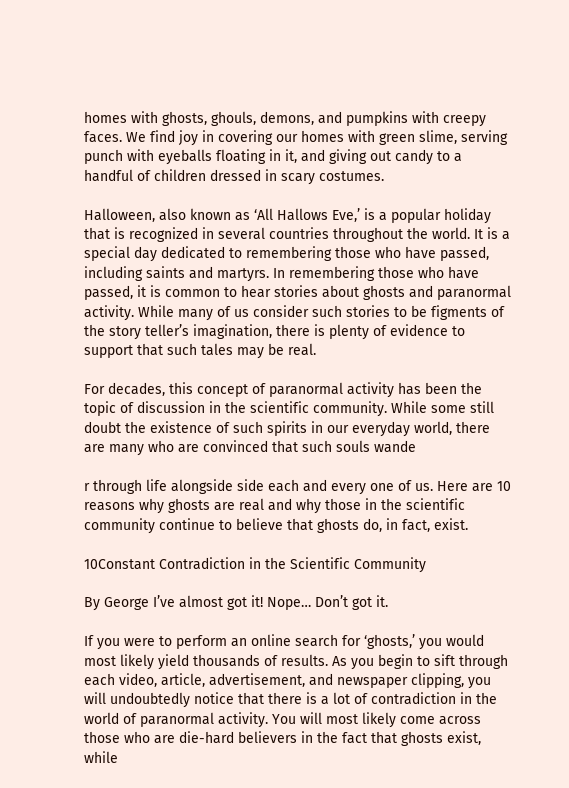homes with ghosts, ghouls, demons, and pumpkins with creepy faces. We find joy in covering our homes with green slime, serving punch with eyeballs floating in it, and giving out candy to a handful of children dressed in scary costumes.

Halloween, also known as ‘All Hallows Eve,’ is a popular holiday that is recognized in several countries throughout the world. It is a special day dedicated to remembering those who have passed, including saints and martyrs. In remembering those who have passed, it is common to hear stories about ghosts and paranormal activity. While many of us consider such stories to be figments of the story teller’s imagination, there is plenty of evidence to support that such tales may be real.

For decades, this concept of paranormal activity has been the topic of discussion in the scientific community. While some still doubt the existence of such spirits in our everyday world, there are many who are convinced that such souls wande

r through life alongside side each and every one of us. Here are 10 reasons why ghosts are real and why those in the scientific community continue to believe that ghosts do, in fact, exist.

10Constant Contradiction in the Scientific Community

By George I’ve almost got it! Nope… Don’t got it.

If you were to perform an online search for ‘ghosts,’ you would most likely yield thousands of results. As you begin to sift through each video, article, advertisement, and newspaper clipping, you will undoubtedly notice that there is a lot of contradiction in the world of paranormal activity. You will most likely come across those who are die-hard believers in the fact that ghosts exist, while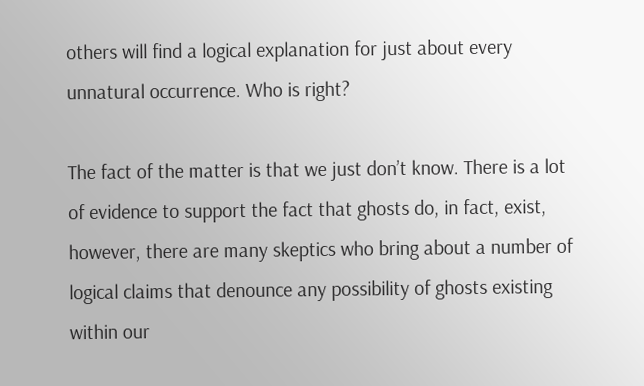others will find a logical explanation for just about every unnatural occurrence. Who is right?

The fact of the matter is that we just don’t know. There is a lot of evidence to support the fact that ghosts do, in fact, exist, however, there are many skeptics who bring about a number of logical claims that denounce any possibility of ghosts existing within our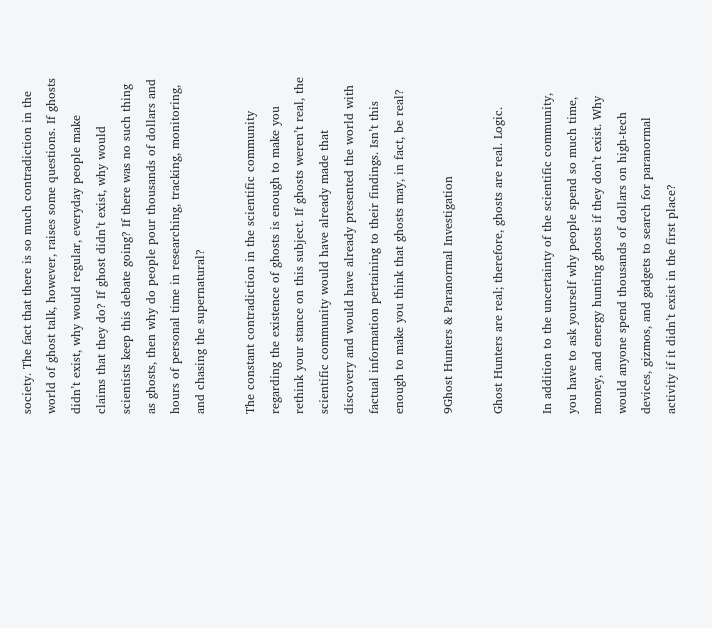society. The fact that there is so much contradiction in the world of ghost talk, however, raises some questions. If ghosts didn’t exist, why would regular, everyday people make claims that they do? If ghost didn’t exist, why would scientists keep this debate going? If there was no such thing as ghosts, then why do people pour thousands of dollars and hours of personal time in researching, tracking, monitoring, and chasing the supernatural?

The constant contradiction in the scientific community regarding the existence of ghosts is enough to make you rethink your stance on this subject. If ghosts weren’t real, the scientific community would have already made that discovery and would have already presented the world with factual information pertaining to their findings. Isn’t this enough to make you think that ghosts may, in fact, be real?

9Ghost Hunters & Paranormal Investigation

Ghost Hunters are real; therefore, ghosts are real. Logic.

In addition to the uncertainty of the scientific community, you have to ask yourself why people spend so much time, money, and energy hunting ghosts if they don’t exist. Why would anyone spend thousands of dollars on high-tech devices, gizmos, and gadgets to search for paranormal activity if it didn’t exist in the first place?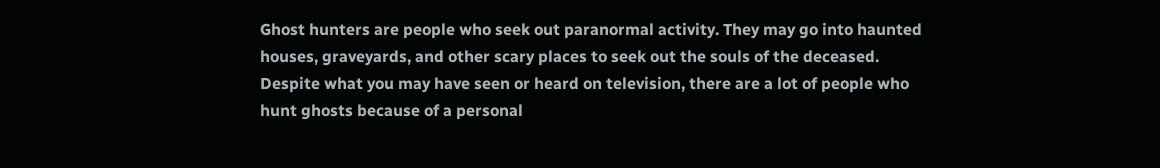Ghost hunters are people who seek out paranormal activity. They may go into haunted houses, graveyards, and other scary places to seek out the souls of the deceased. Despite what you may have seen or heard on television, there are a lot of people who hunt ghosts because of a personal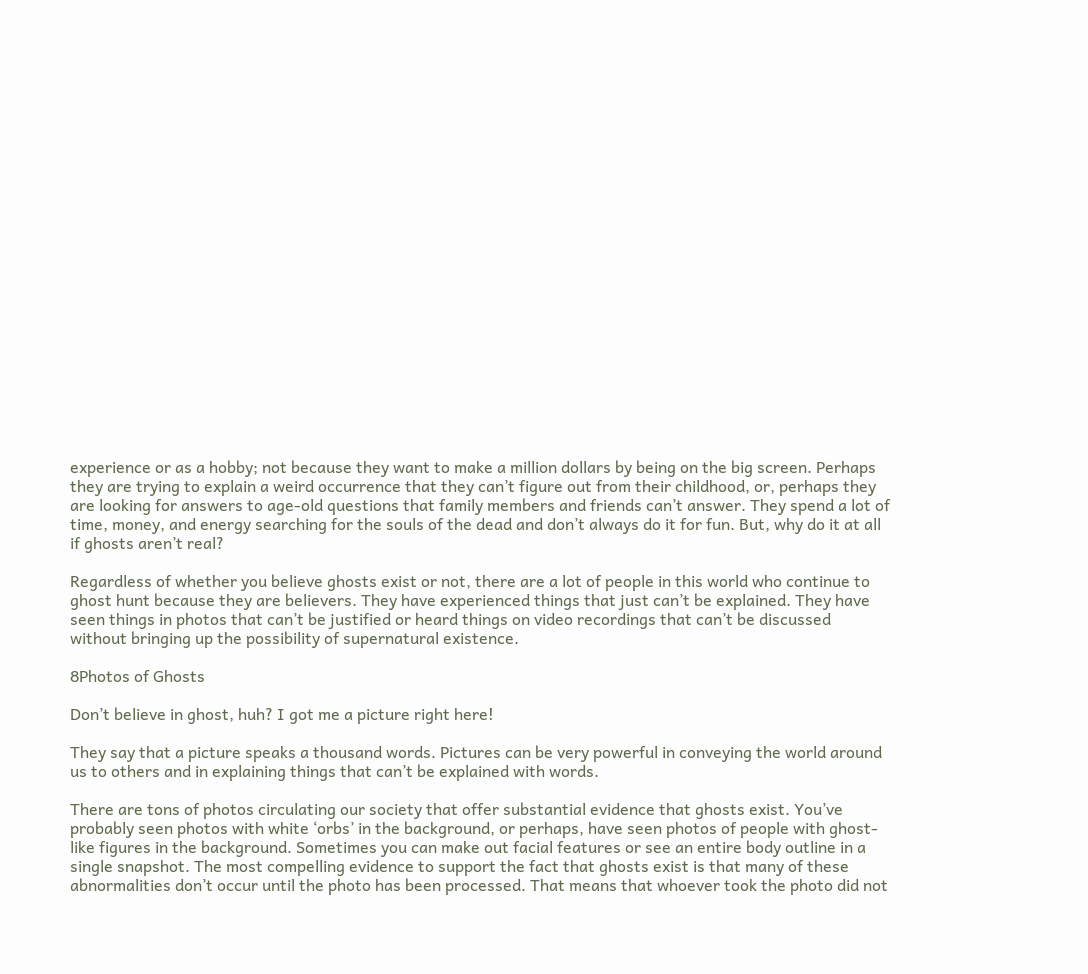experience or as a hobby; not because they want to make a million dollars by being on the big screen. Perhaps they are trying to explain a weird occurrence that they can’t figure out from their childhood, or, perhaps they are looking for answers to age-old questions that family members and friends can’t answer. They spend a lot of time, money, and energy searching for the souls of the dead and don’t always do it for fun. But, why do it at all if ghosts aren’t real?

Regardless of whether you believe ghosts exist or not, there are a lot of people in this world who continue to ghost hunt because they are believers. They have experienced things that just can’t be explained. They have seen things in photos that can’t be justified or heard things on video recordings that can’t be discussed without bringing up the possibility of supernatural existence.

8Photos of Ghosts

Don’t believe in ghost, huh? I got me a picture right here!

They say that a picture speaks a thousand words. Pictures can be very powerful in conveying the world around us to others and in explaining things that can’t be explained with words.

There are tons of photos circulating our society that offer substantial evidence that ghosts exist. You’ve probably seen photos with white ‘orbs’ in the background, or perhaps, have seen photos of people with ghost-like figures in the background. Sometimes you can make out facial features or see an entire body outline in a single snapshot. The most compelling evidence to support the fact that ghosts exist is that many of these abnormalities don’t occur until the photo has been processed. That means that whoever took the photo did not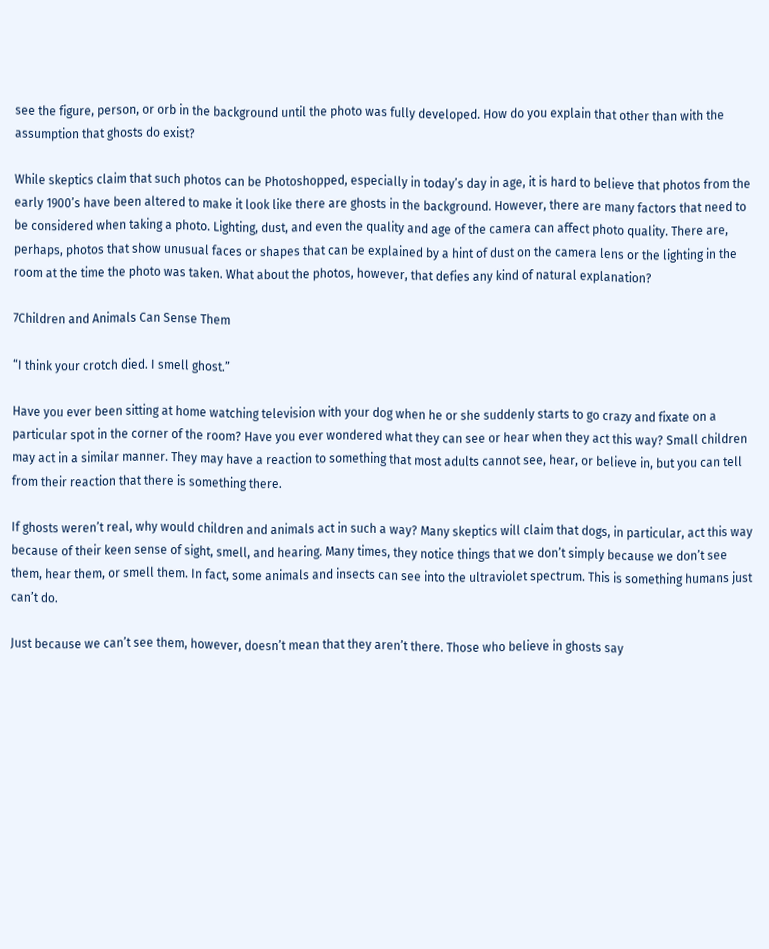see the figure, person, or orb in the background until the photo was fully developed. How do you explain that other than with the assumption that ghosts do exist?

While skeptics claim that such photos can be Photoshopped, especially in today’s day in age, it is hard to believe that photos from the early 1900’s have been altered to make it look like there are ghosts in the background. However, there are many factors that need to be considered when taking a photo. Lighting, dust, and even the quality and age of the camera can affect photo quality. There are, perhaps, photos that show unusual faces or shapes that can be explained by a hint of dust on the camera lens or the lighting in the room at the time the photo was taken. What about the photos, however, that defies any kind of natural explanation?

7Children and Animals Can Sense Them

“I think your crotch died. I smell ghost.”

Have you ever been sitting at home watching television with your dog when he or she suddenly starts to go crazy and fixate on a particular spot in the corner of the room? Have you ever wondered what they can see or hear when they act this way? Small children may act in a similar manner. They may have a reaction to something that most adults cannot see, hear, or believe in, but you can tell from their reaction that there is something there.

If ghosts weren’t real, why would children and animals act in such a way? Many skeptics will claim that dogs, in particular, act this way because of their keen sense of sight, smell, and hearing. Many times, they notice things that we don’t simply because we don’t see them, hear them, or smell them. In fact, some animals and insects can see into the ultraviolet spectrum. This is something humans just can’t do.

Just because we can’t see them, however, doesn’t mean that they aren’t there. Those who believe in ghosts say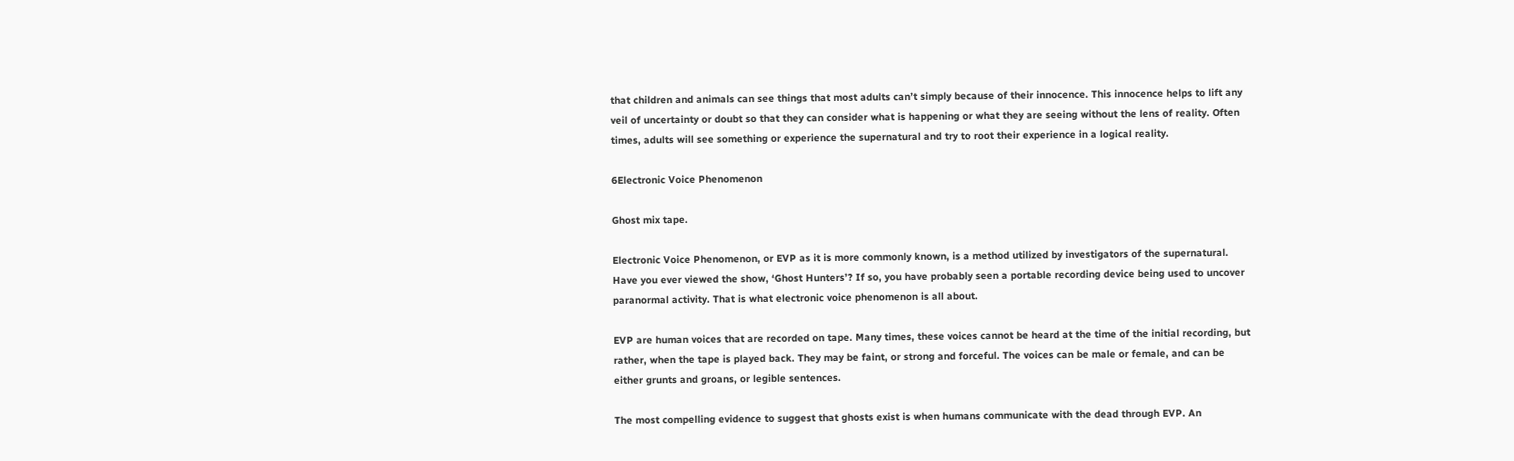that children and animals can see things that most adults can’t simply because of their innocence. This innocence helps to lift any veil of uncertainty or doubt so that they can consider what is happening or what they are seeing without the lens of reality. Often times, adults will see something or experience the supernatural and try to root their experience in a logical reality.

6Electronic Voice Phenomenon

Ghost mix tape.

Electronic Voice Phenomenon, or EVP as it is more commonly known, is a method utilized by investigators of the supernatural. Have you ever viewed the show, ‘Ghost Hunters’? If so, you have probably seen a portable recording device being used to uncover paranormal activity. That is what electronic voice phenomenon is all about.

EVP are human voices that are recorded on tape. Many times, these voices cannot be heard at the time of the initial recording, but rather, when the tape is played back. They may be faint, or strong and forceful. The voices can be male or female, and can be either grunts and groans, or legible sentences.

The most compelling evidence to suggest that ghosts exist is when humans communicate with the dead through EVP. An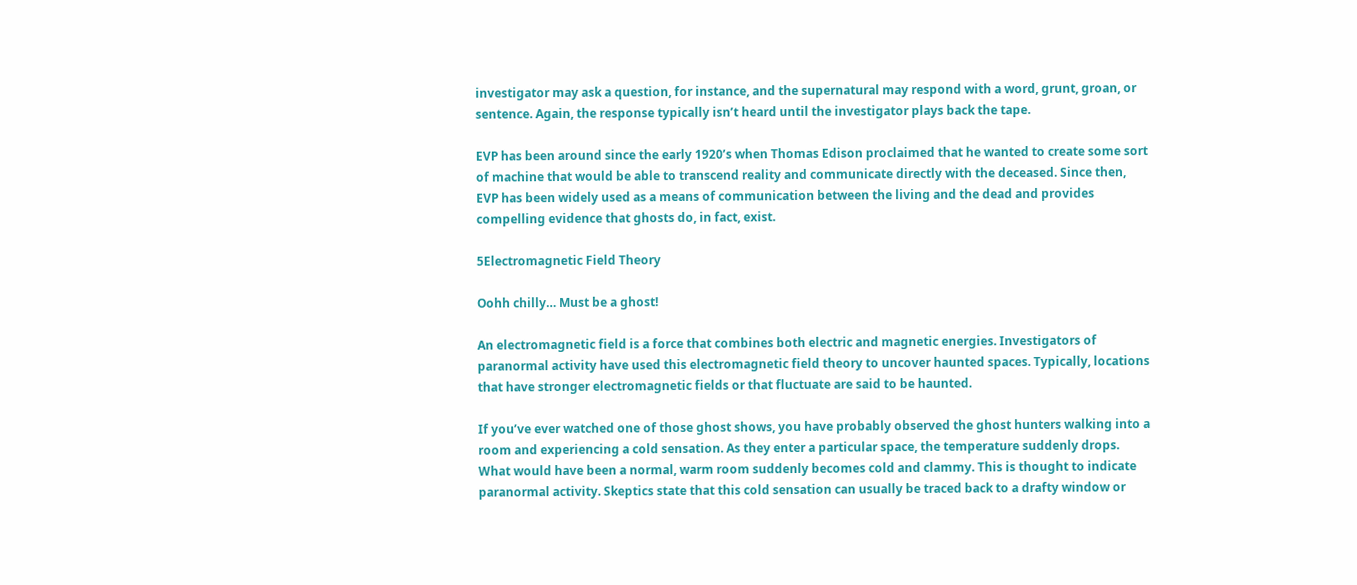investigator may ask a question, for instance, and the supernatural may respond with a word, grunt, groan, or sentence. Again, the response typically isn’t heard until the investigator plays back the tape.

EVP has been around since the early 1920’s when Thomas Edison proclaimed that he wanted to create some sort of machine that would be able to transcend reality and communicate directly with the deceased. Since then, EVP has been widely used as a means of communication between the living and the dead and provides compelling evidence that ghosts do, in fact, exist.

5Electromagnetic Field Theory

Oohh chilly… Must be a ghost!

An electromagnetic field is a force that combines both electric and magnetic energies. Investigators of paranormal activity have used this electromagnetic field theory to uncover haunted spaces. Typically, locations that have stronger electromagnetic fields or that fluctuate are said to be haunted.

If you’ve ever watched one of those ghost shows, you have probably observed the ghost hunters walking into a room and experiencing a cold sensation. As they enter a particular space, the temperature suddenly drops. What would have been a normal, warm room suddenly becomes cold and clammy. This is thought to indicate paranormal activity. Skeptics state that this cold sensation can usually be traced back to a drafty window or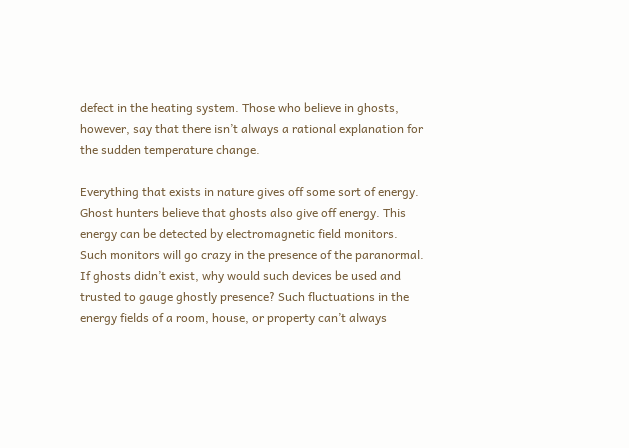defect in the heating system. Those who believe in ghosts, however, say that there isn’t always a rational explanation for the sudden temperature change.

Everything that exists in nature gives off some sort of energy. Ghost hunters believe that ghosts also give off energy. This energy can be detected by electromagnetic field monitors. Such monitors will go crazy in the presence of the paranormal. If ghosts didn’t exist, why would such devices be used and trusted to gauge ghostly presence? Such fluctuations in the energy fields of a room, house, or property can’t always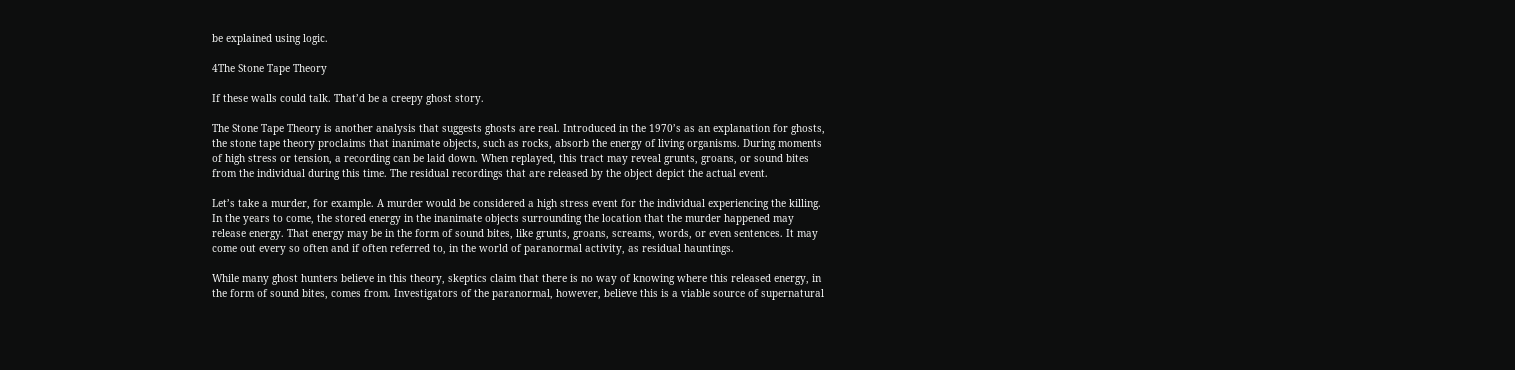be explained using logic.

4The Stone Tape Theory

If these walls could talk. That’d be a creepy ghost story.

The Stone Tape Theory is another analysis that suggests ghosts are real. Introduced in the 1970’s as an explanation for ghosts, the stone tape theory proclaims that inanimate objects, such as rocks, absorb the energy of living organisms. During moments of high stress or tension, a recording can be laid down. When replayed, this tract may reveal grunts, groans, or sound bites from the individual during this time. The residual recordings that are released by the object depict the actual event.

Let’s take a murder, for example. A murder would be considered a high stress event for the individual experiencing the killing. In the years to come, the stored energy in the inanimate objects surrounding the location that the murder happened may release energy. That energy may be in the form of sound bites, like grunts, groans, screams, words, or even sentences. It may come out every so often and if often referred to, in the world of paranormal activity, as residual hauntings.

While many ghost hunters believe in this theory, skeptics claim that there is no way of knowing where this released energy, in the form of sound bites, comes from. Investigators of the paranormal, however, believe this is a viable source of supernatural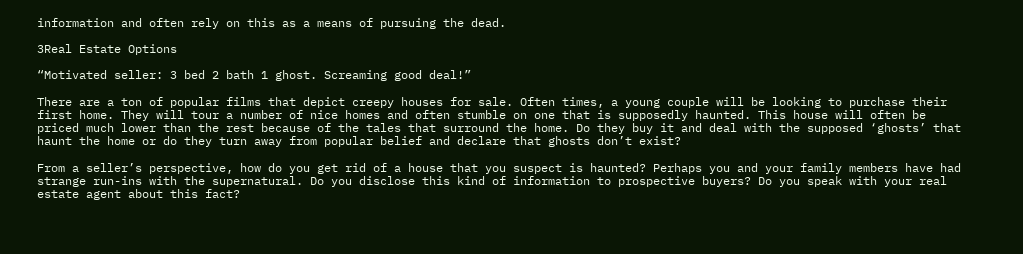information and often rely on this as a means of pursuing the dead.

3Real Estate Options

“Motivated seller: 3 bed 2 bath 1 ghost. Screaming good deal!”

There are a ton of popular films that depict creepy houses for sale. Often times, a young couple will be looking to purchase their first home. They will tour a number of nice homes and often stumble on one that is supposedly haunted. This house will often be priced much lower than the rest because of the tales that surround the home. Do they buy it and deal with the supposed ‘ghosts’ that haunt the home or do they turn away from popular belief and declare that ghosts don’t exist?

From a seller’s perspective, how do you get rid of a house that you suspect is haunted? Perhaps you and your family members have had strange run-ins with the supernatural. Do you disclose this kind of information to prospective buyers? Do you speak with your real estate agent about this fact?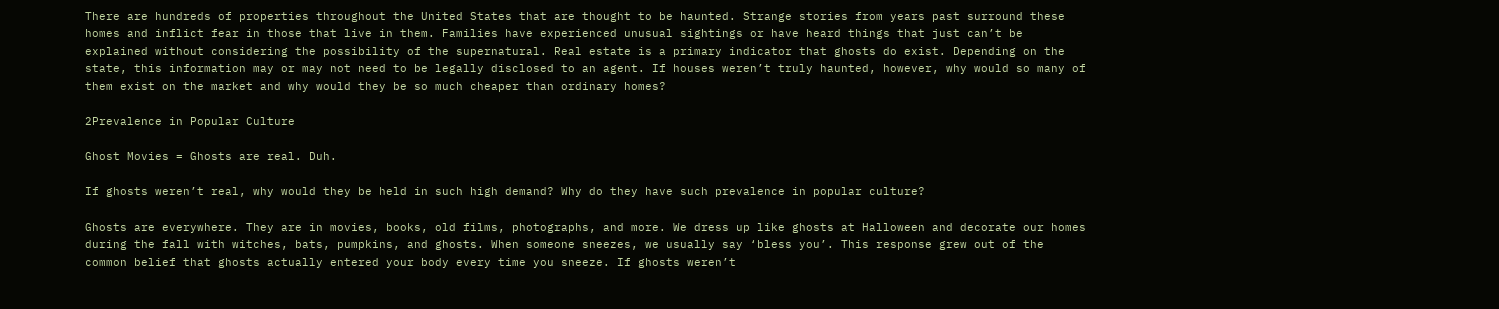There are hundreds of properties throughout the United States that are thought to be haunted. Strange stories from years past surround these homes and inflict fear in those that live in them. Families have experienced unusual sightings or have heard things that just can’t be explained without considering the possibility of the supernatural. Real estate is a primary indicator that ghosts do exist. Depending on the state, this information may or may not need to be legally disclosed to an agent. If houses weren’t truly haunted, however, why would so many of them exist on the market and why would they be so much cheaper than ordinary homes?

2Prevalence in Popular Culture

Ghost Movies = Ghosts are real. Duh.

If ghosts weren’t real, why would they be held in such high demand? Why do they have such prevalence in popular culture?

Ghosts are everywhere. They are in movies, books, old films, photographs, and more. We dress up like ghosts at Halloween and decorate our homes during the fall with witches, bats, pumpkins, and ghosts. When someone sneezes, we usually say ‘bless you’. This response grew out of the common belief that ghosts actually entered your body every time you sneeze. If ghosts weren’t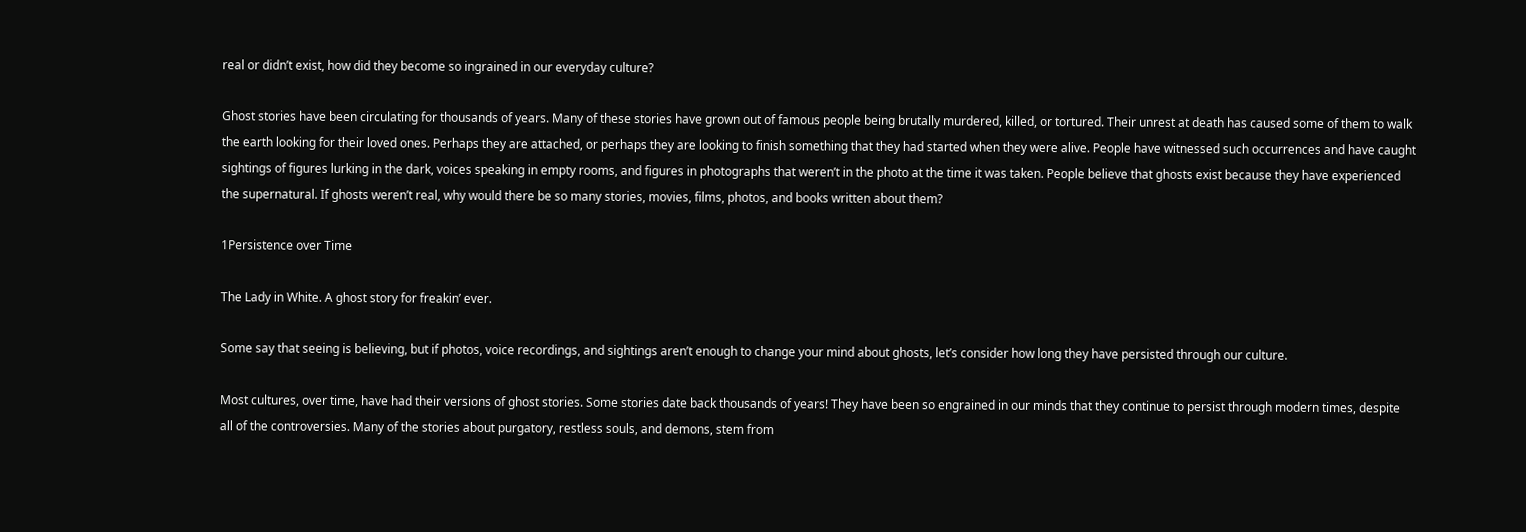real or didn’t exist, how did they become so ingrained in our everyday culture?

Ghost stories have been circulating for thousands of years. Many of these stories have grown out of famous people being brutally murdered, killed, or tortured. Their unrest at death has caused some of them to walk the earth looking for their loved ones. Perhaps they are attached, or perhaps they are looking to finish something that they had started when they were alive. People have witnessed such occurrences and have caught sightings of figures lurking in the dark, voices speaking in empty rooms, and figures in photographs that weren’t in the photo at the time it was taken. People believe that ghosts exist because they have experienced the supernatural. If ghosts weren’t real, why would there be so many stories, movies, films, photos, and books written about them?

1Persistence over Time

The Lady in White. A ghost story for freakin’ ever.

Some say that seeing is believing, but if photos, voice recordings, and sightings aren’t enough to change your mind about ghosts, let’s consider how long they have persisted through our culture.

Most cultures, over time, have had their versions of ghost stories. Some stories date back thousands of years! They have been so engrained in our minds that they continue to persist through modern times, despite all of the controversies. Many of the stories about purgatory, restless souls, and demons, stem from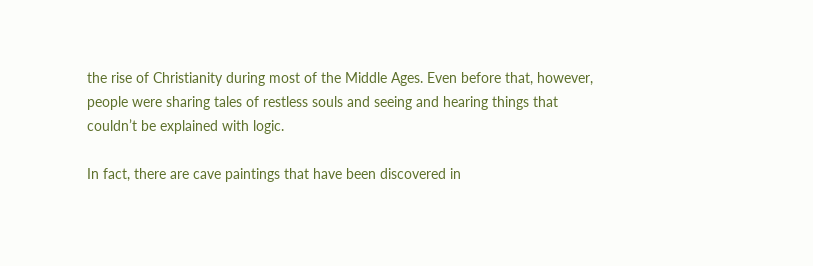the rise of Christianity during most of the Middle Ages. Even before that, however, people were sharing tales of restless souls and seeing and hearing things that couldn’t be explained with logic.

In fact, there are cave paintings that have been discovered in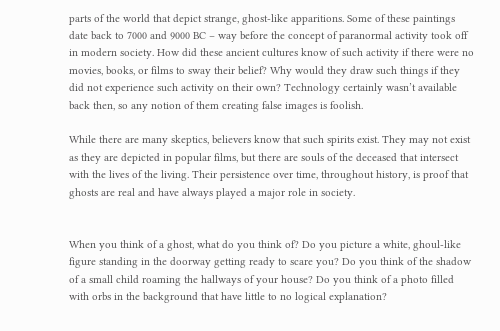parts of the world that depict strange, ghost-like apparitions. Some of these paintings date back to 7000 and 9000 BC – way before the concept of paranormal activity took off in modern society. How did these ancient cultures know of such activity if there were no movies, books, or films to sway their belief? Why would they draw such things if they did not experience such activity on their own? Technology certainly wasn’t available back then, so any notion of them creating false images is foolish.

While there are many skeptics, believers know that such spirits exist. They may not exist as they are depicted in popular films, but there are souls of the deceased that intersect with the lives of the living. Their persistence over time, throughout history, is proof that ghosts are real and have always played a major role in society.


When you think of a ghost, what do you think of? Do you picture a white, ghoul-like figure standing in the doorway getting ready to scare you? Do you think of the shadow of a small child roaming the hallways of your house? Do you think of a photo filled with orbs in the background that have little to no logical explanation?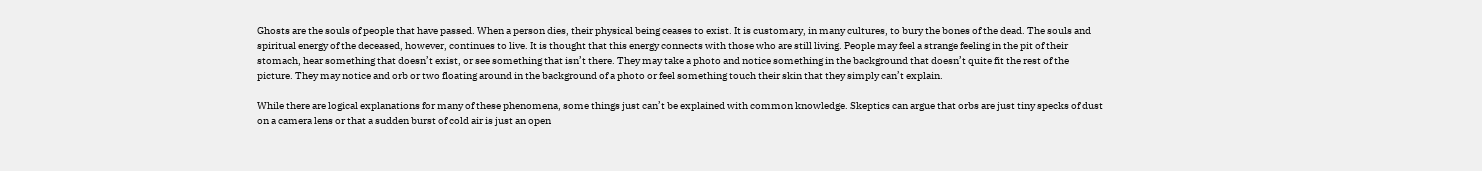Ghosts are the souls of people that have passed. When a person dies, their physical being ceases to exist. It is customary, in many cultures, to bury the bones of the dead. The souls and spiritual energy of the deceased, however, continues to live. It is thought that this energy connects with those who are still living. People may feel a strange feeling in the pit of their stomach, hear something that doesn’t exist, or see something that isn’t there. They may take a photo and notice something in the background that doesn’t quite fit the rest of the picture. They may notice and orb or two floating around in the background of a photo or feel something touch their skin that they simply can’t explain.

While there are logical explanations for many of these phenomena, some things just can’t be explained with common knowledge. Skeptics can argue that orbs are just tiny specks of dust on a camera lens or that a sudden burst of cold air is just an open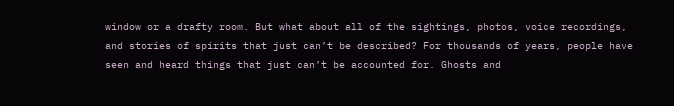window or a drafty room. But what about all of the sightings, photos, voice recordings, and stories of spirits that just can’t be described? For thousands of years, people have seen and heard things that just can’t be accounted for. Ghosts and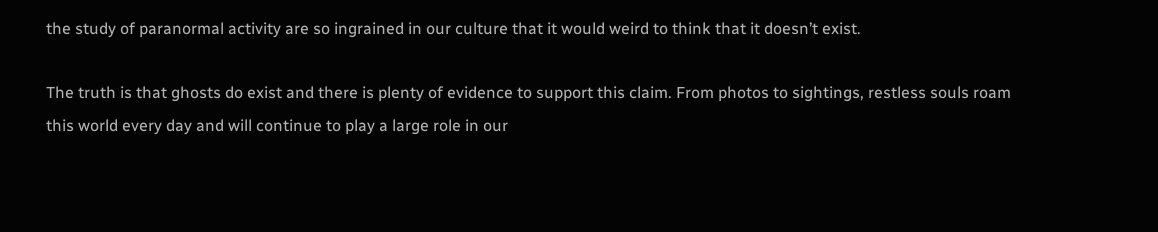the study of paranormal activity are so ingrained in our culture that it would weird to think that it doesn’t exist.

The truth is that ghosts do exist and there is plenty of evidence to support this claim. From photos to sightings, restless souls roam this world every day and will continue to play a large role in our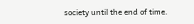society until the end of time.